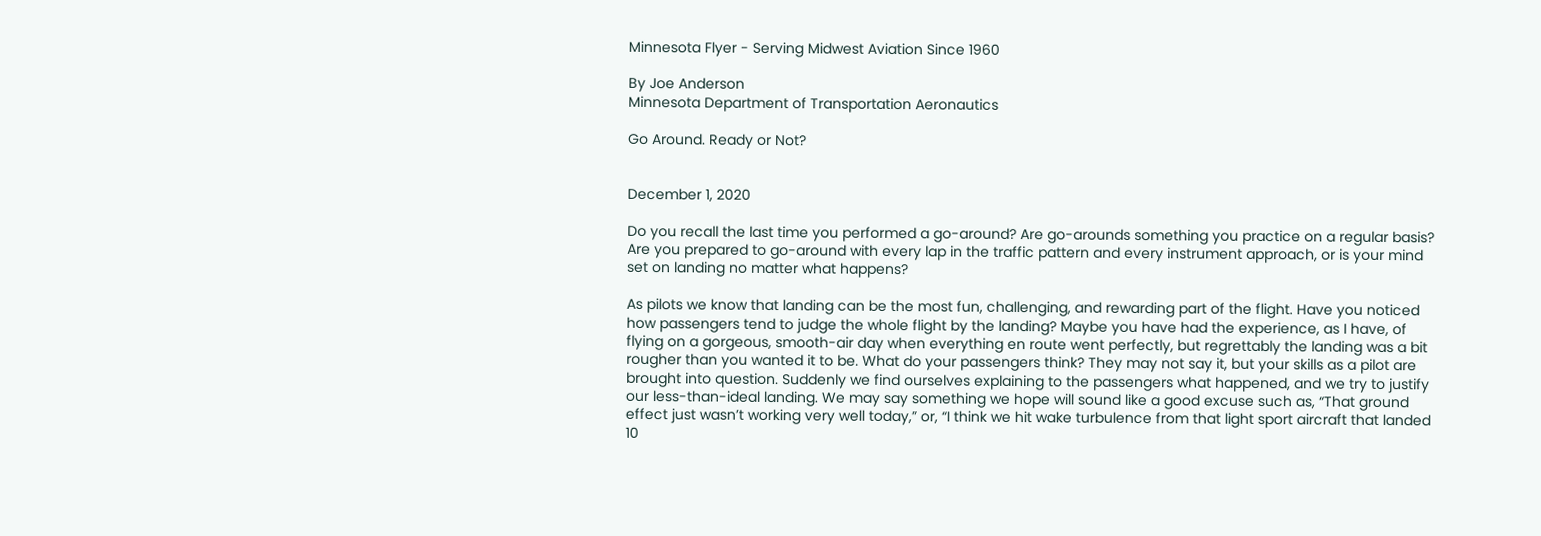Minnesota Flyer - Serving Midwest Aviation Since 1960

By Joe Anderson
Minnesota Department of Transportation Aeronautics

Go Around. Ready or Not?


December 1, 2020

Do you recall the last time you performed a go-around? Are go-arounds something you practice on a regular basis? Are you prepared to go-around with every lap in the traffic pattern and every instrument approach, or is your mind set on landing no matter what happens?

As pilots we know that landing can be the most fun, challenging, and rewarding part of the flight. Have you noticed how passengers tend to judge the whole flight by the landing? Maybe you have had the experience, as I have, of flying on a gorgeous, smooth-air day when everything en route went perfectly, but regrettably the landing was a bit rougher than you wanted it to be. What do your passengers think? They may not say it, but your skills as a pilot are brought into question. Suddenly we find ourselves explaining to the passengers what happened, and we try to justify our less-than-ideal landing. We may say something we hope will sound like a good excuse such as, “That ground effect just wasn’t working very well today,” or, “I think we hit wake turbulence from that light sport aircraft that landed 10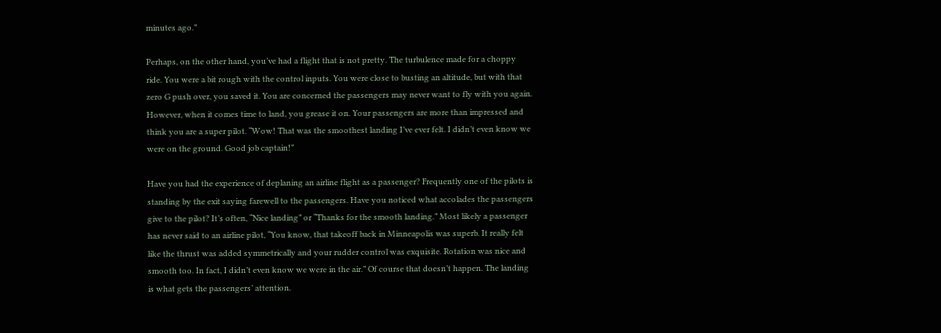minutes ago.”

Perhaps, on the other hand, you’ve had a flight that is not pretty. The turbulence made for a choppy ride. You were a bit rough with the control inputs. You were close to busting an altitude, but with that zero G push over, you saved it. You are concerned the passengers may never want to fly with you again. However, when it comes time to land, you grease it on. Your passengers are more than impressed and think you are a super pilot. “Wow! That was the smoothest landing I’ve ever felt. I didn’t even know we were on the ground. Good job captain!”

Have you had the experience of deplaning an airline flight as a passenger? Frequently one of the pilots is standing by the exit saying farewell to the passengers. Have you noticed what accolades the passengers give to the pilot? It’s often, “Nice landing” or “Thanks for the smooth landing.” Most likely a passenger has never said to an airline pilot, “You know, that takeoff back in Minneapolis was superb. It really felt like the thrust was added symmetrically and your rudder control was exquisite. Rotation was nice and smooth too. In fact, I didn’t even know we were in the air.” Of course that doesn’t happen. The landing is what gets the passengers’ attention.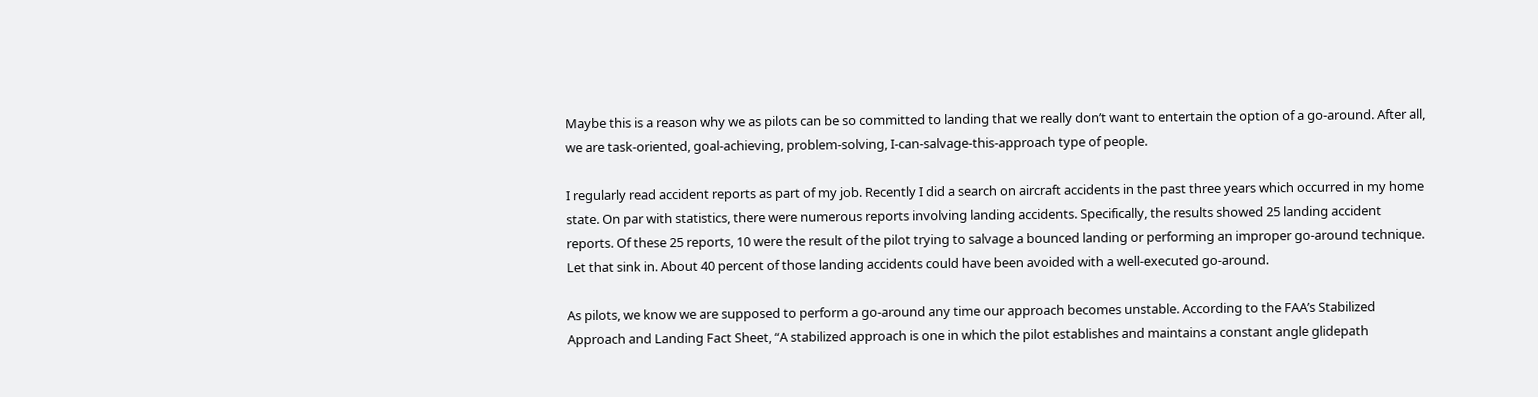Maybe this is a reason why we as pilots can be so committed to landing that we really don’t want to entertain the option of a go-around. After all, we are task-oriented, goal-achieving, problem-solving, I-can-salvage-this-approach type of people.

I regularly read accident reports as part of my job. Recently I did a search on aircraft accidents in the past three years which occurred in my home state. On par with statistics, there were numerous reports involving landing accidents. Specifically, the results showed 25 landing accident reports. Of these 25 reports, 10 were the result of the pilot trying to salvage a bounced landing or performing an improper go-around technique. Let that sink in. About 40 percent of those landing accidents could have been avoided with a well-executed go-around.

As pilots, we know we are supposed to perform a go-around any time our approach becomes unstable. According to the FAA’s Stabilized Approach and Landing Fact Sheet, “A stabilized approach is one in which the pilot establishes and maintains a constant angle glidepath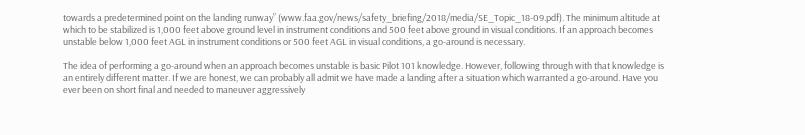towards a predetermined point on the landing runway” (www.faa.gov/news/safety_briefing/2018/media/SE_Topic_18-09.pdf). The minimum altitude at which to be stabilized is 1,000 feet above ground level in instrument conditions and 500 feet above ground in visual conditions. If an approach becomes unstable below 1,000 feet AGL in instrument conditions or 500 feet AGL in visual conditions, a go-around is necessary.

The idea of performing a go-around when an approach becomes unstable is basic Pilot 101 knowledge. However, following through with that knowledge is an entirely different matter. If we are honest, we can probably all admit we have made a landing after a situation which warranted a go-around. Have you ever been on short final and needed to maneuver aggressively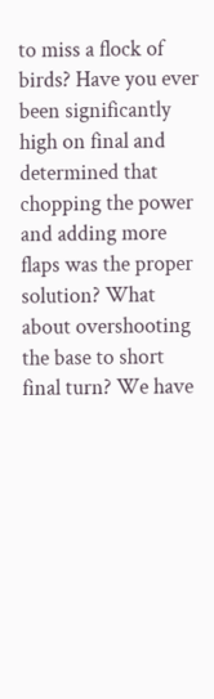to miss a flock of birds? Have you ever been significantly high on final and determined that chopping the power and adding more flaps was the proper solution? What about overshooting the base to short final turn? We have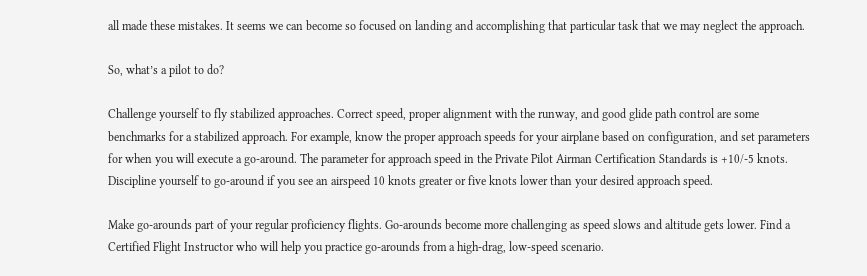all made these mistakes. It seems we can become so focused on landing and accomplishing that particular task that we may neglect the approach.

So, what’s a pilot to do?

Challenge yourself to fly stabilized approaches. Correct speed, proper alignment with the runway, and good glide path control are some benchmarks for a stabilized approach. For example, know the proper approach speeds for your airplane based on configuration, and set parameters for when you will execute a go-around. The parameter for approach speed in the Private Pilot Airman Certification Standards is +10/-5 knots. Discipline yourself to go-around if you see an airspeed 10 knots greater or five knots lower than your desired approach speed.

Make go-arounds part of your regular proficiency flights. Go-arounds become more challenging as speed slows and altitude gets lower. Find a Certified Flight Instructor who will help you practice go-arounds from a high-drag, low-speed scenario.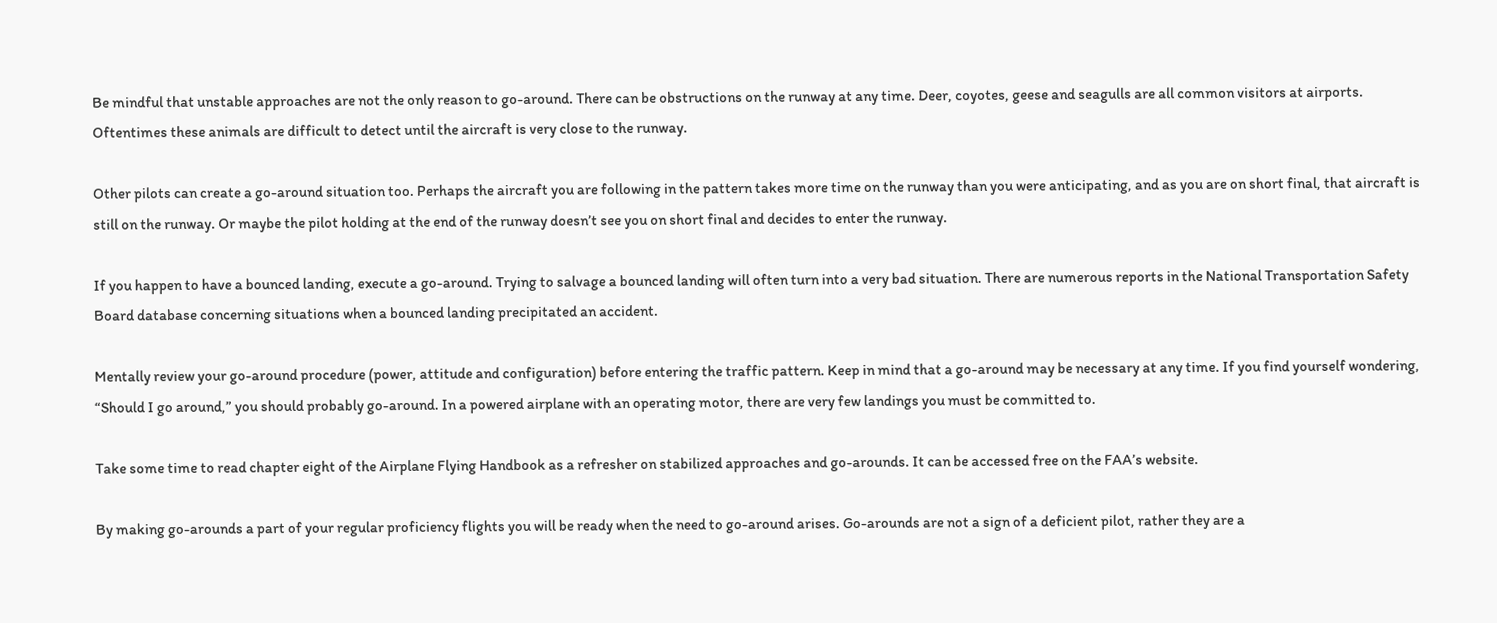Be mindful that unstable approaches are not the only reason to go-around. There can be obstructions on the runway at any time. Deer, coyotes, geese and seagulls are all common visitors at airports. Oftentimes these animals are difficult to detect until the aircraft is very close to the runway.

Other pilots can create a go-around situation too. Perhaps the aircraft you are following in the pattern takes more time on the runway than you were anticipating, and as you are on short final, that aircraft is still on the runway. Or maybe the pilot holding at the end of the runway doesn’t see you on short final and decides to enter the runway.

If you happen to have a bounced landing, execute a go-around. Trying to salvage a bounced landing will often turn into a very bad situation. There are numerous reports in the National Transportation Safety Board database concerning situations when a bounced landing precipitated an accident.

Mentally review your go-around procedure (power, attitude and configuration) before entering the traffic pattern. Keep in mind that a go-around may be necessary at any time. If you find yourself wondering, “Should I go around,” you should probably go-around. In a powered airplane with an operating motor, there are very few landings you must be committed to.

Take some time to read chapter eight of the Airplane Flying Handbook as a refresher on stabilized approaches and go-arounds. It can be accessed free on the FAA’s website.

By making go-arounds a part of your regular proficiency flights you will be ready when the need to go-around arises. Go-arounds are not a sign of a deficient pilot, rather they are a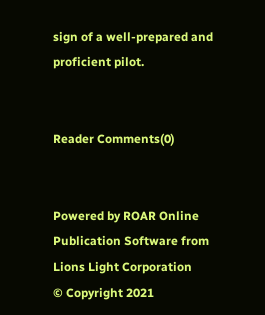sign of a well-prepared and proficient pilot.


Reader Comments(0)


Powered by ROAR Online Publication Software from Lions Light Corporation
© Copyright 2021